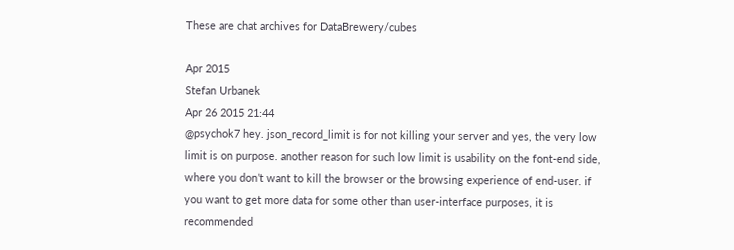These are chat archives for DataBrewery/cubes

Apr 2015
Stefan Urbanek
Apr 26 2015 21:44
@psychok7 hey. json_record_limit is for not killing your server and yes, the very low limit is on purpose. another reason for such low limit is usability on the font-end side, where you don’t want to kill the browser or the browsing experience of end-user. if you want to get more data for some other than user-interface purposes, it is recommended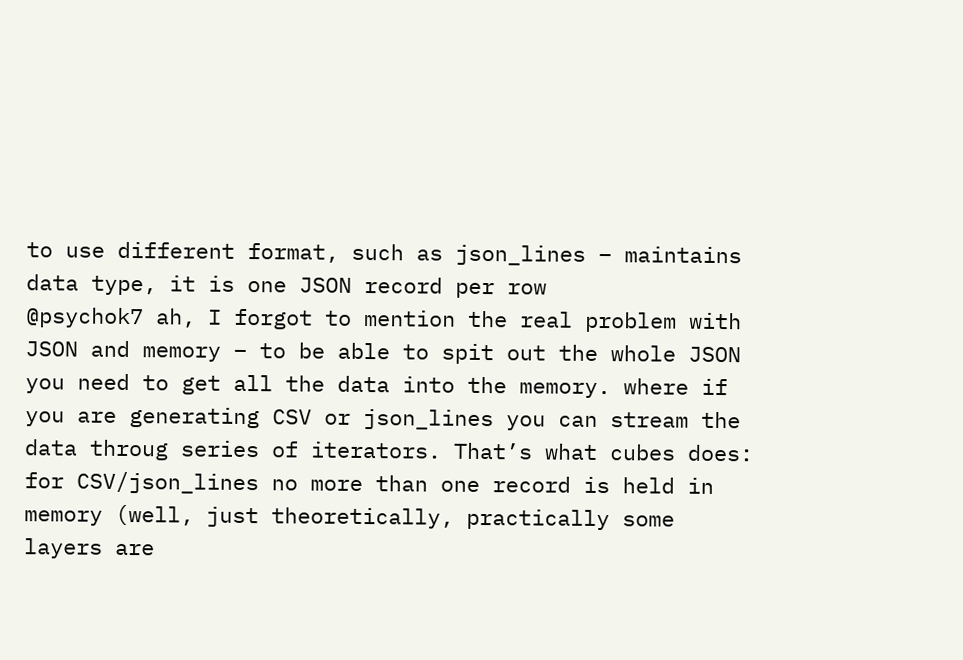to use different format, such as json_lines – maintains data type, it is one JSON record per row
@psychok7 ah, I forgot to mention the real problem with JSON and memory – to be able to spit out the whole JSON you need to get all the data into the memory. where if you are generating CSV or json_lines you can stream the data throug series of iterators. That’s what cubes does: for CSV/json_lines no more than one record is held in memory (well, just theoretically, practically some layers are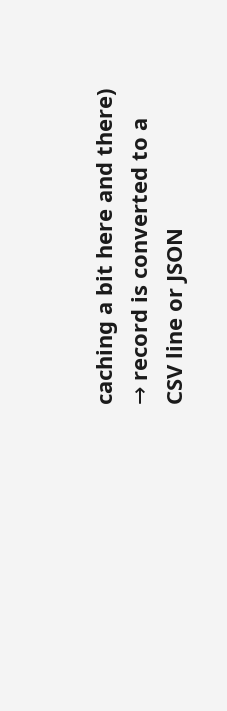caching a bit here and there) → record is converted to a CSV line or JSON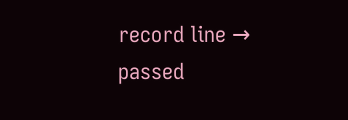record line → passed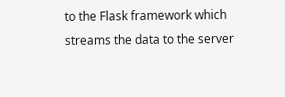to the Flask framework which streams the data to the server